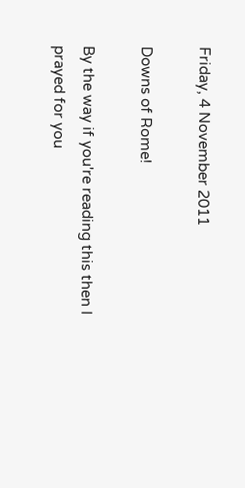Friday, 4 November 2011

Downs of Rome!

By the way if you're reading this then I prayed for you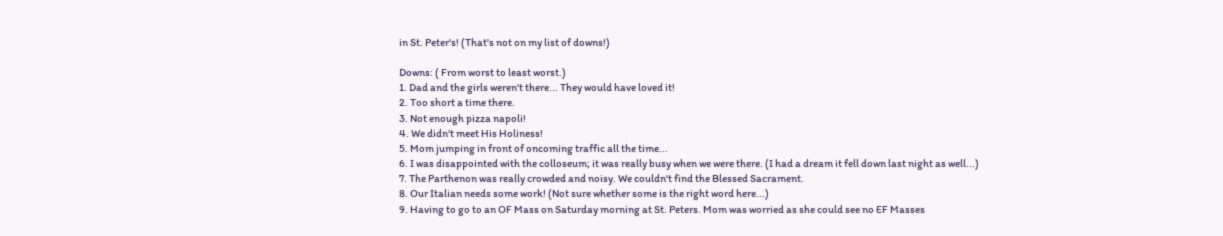in St. Peter's! (That's not on my list of downs!)

Downs: ( From worst to least worst.)
1. Dad and the girls weren't there... They would have loved it!
2. Too short a time there.
3. Not enough pizza napoli!
4. We didn't meet His Holiness!
5. Mom jumping in front of oncoming traffic all the time...
6. I was disappointed with the colloseum; it was really busy when we were there. (I had a dream it fell down last night as well...)
7. The Parthenon was really crowded and noisy. We couldn't find the Blessed Sacrament.
8. Our Italian needs some work! (Not sure whether some is the right word here...)
9. Having to go to an OF Mass on Saturday morning at St. Peters. Mom was worried as she could see no EF Masses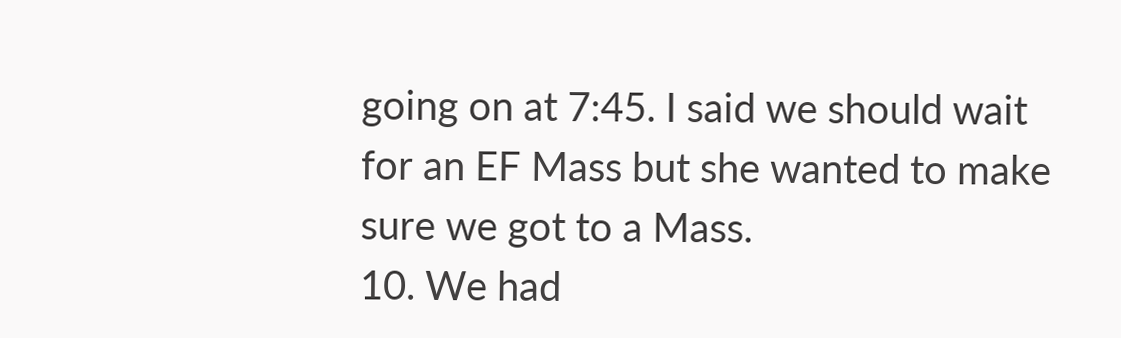going on at 7:45. I said we should wait for an EF Mass but she wanted to make sure we got to a Mass.
10. We had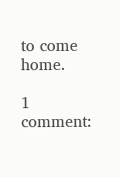to come home.

1 comment: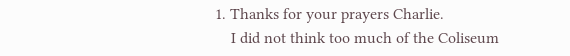1. Thanks for your prayers Charlie.
    I did not think too much of the Coliseum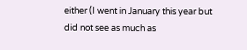either (I went in January this year but did not see as much as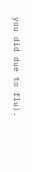you did due to flu).